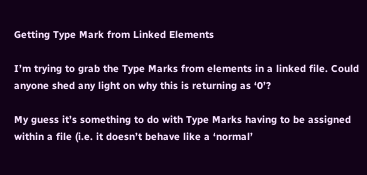Getting Type Mark from Linked Elements

I’m trying to grab the Type Marks from elements in a linked file. Could anyone shed any light on why this is returning as ‘0’?

My guess it’s something to do with Type Marks having to be assigned within a file (i.e. it doesn’t behave like a ‘normal’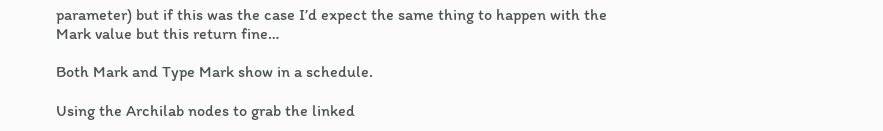parameter) but if this was the case I’d expect the same thing to happen with the Mark value but this return fine…

Both Mark and Type Mark show in a schedule.

Using the Archilab nodes to grab the linked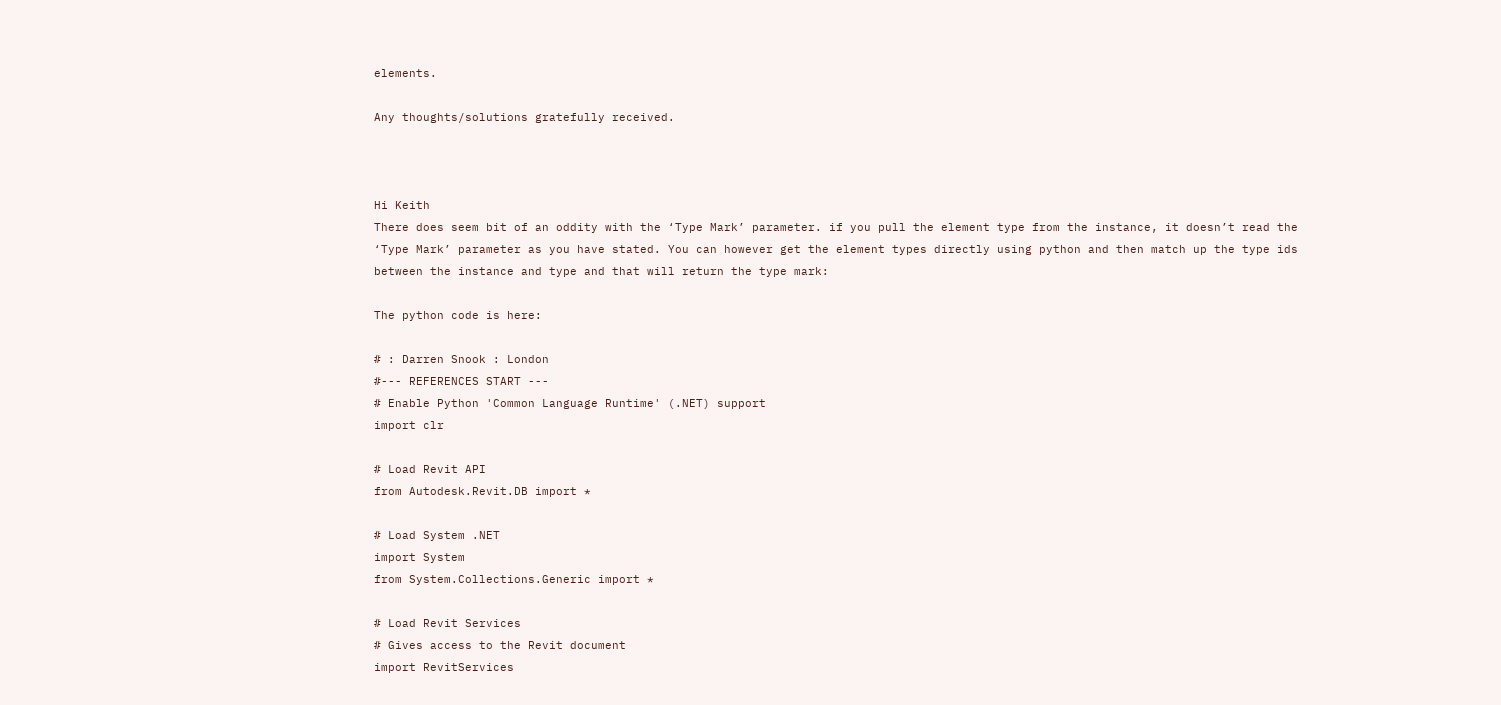elements.

Any thoughts/solutions gratefully received.



Hi Keith
There does seem bit of an oddity with the ‘Type Mark’ parameter. if you pull the element type from the instance, it doesn’t read the ‘Type Mark’ parameter as you have stated. You can however get the element types directly using python and then match up the type ids between the instance and type and that will return the type mark:

The python code is here:

# : Darren Snook : London
#--- REFERENCES START ---
# Enable Python 'Common Language Runtime' (.NET) support
import clr

# Load Revit API
from Autodesk.Revit.DB import *

# Load System .NET
import System
from System.Collections.Generic import *

# Load Revit Services
# Gives access to the Revit document
import RevitServices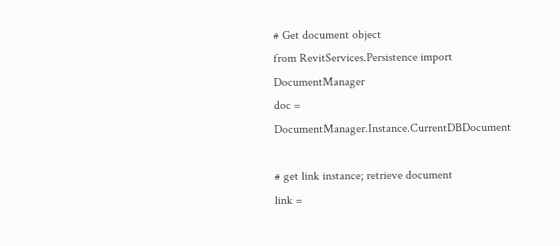# Get document object
from RevitServices.Persistence import DocumentManager
doc = DocumentManager.Instance.CurrentDBDocument

# get link instance; retrieve document
link =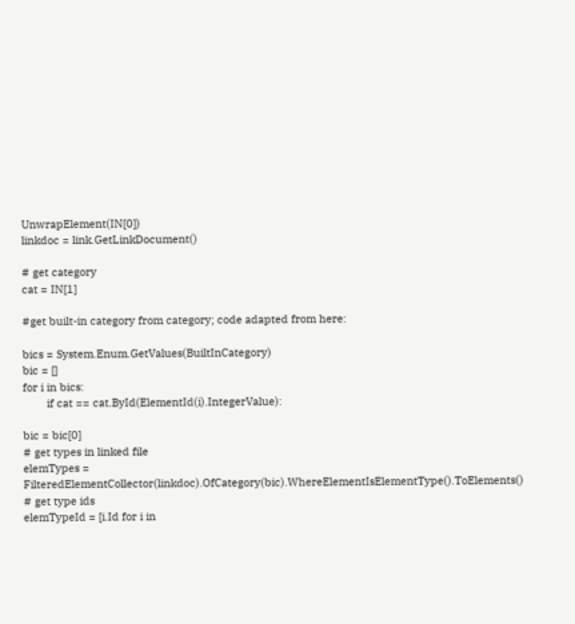UnwrapElement(IN[0])
linkdoc = link.GetLinkDocument()

# get category
cat = IN[1]

#get built-in category from category; code adapted from here:

bics = System.Enum.GetValues(BuiltInCategory)
bic = []
for i in bics:
        if cat == cat.ById(ElementId(i).IntegerValue):

bic = bic[0]
# get types in linked file
elemTypes =  FilteredElementCollector(linkdoc).OfCategory(bic).WhereElementIsElementType().ToElements()
# get type ids
elemTypeId = [i.Id for i in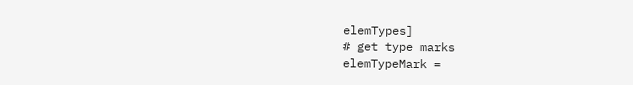elemTypes]
# get type marks
elemTypeMark =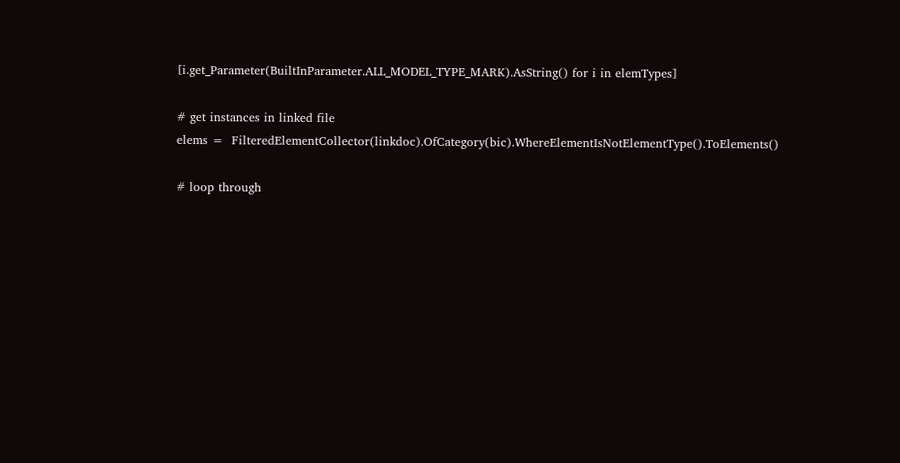[i.get_Parameter(BuiltInParameter.ALL_MODEL_TYPE_MARK).AsString() for i in elemTypes]

# get instances in linked file
elems =  FilteredElementCollector(linkdoc).OfCategory(bic).WhereElementIsNotElementType().ToElements()

# loop through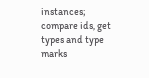instances; compare ids, get types and type marks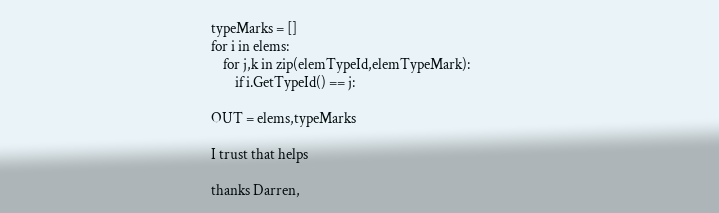typeMarks = []
for i in elems:
    for j,k in zip(elemTypeId,elemTypeMark):
        if i.GetTypeId() == j:

OUT = elems,typeMarks

I trust that helps

thanks Darren,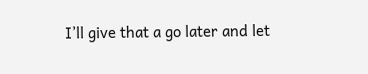I’ll give that a go later and let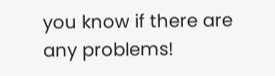you know if there are any problems!